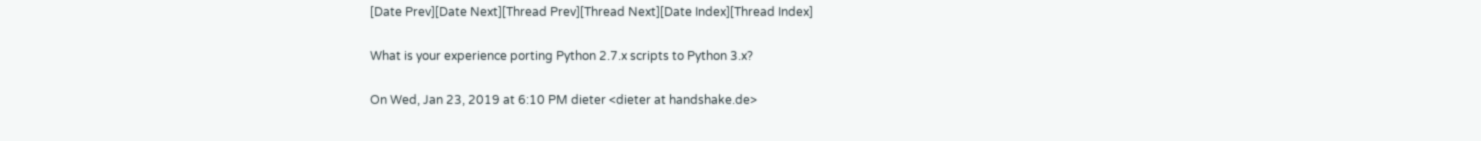[Date Prev][Date Next][Thread Prev][Thread Next][Date Index][Thread Index]

What is your experience porting Python 2.7.x scripts to Python 3.x?

On Wed, Jan 23, 2019 at 6:10 PM dieter <dieter at handshake.de>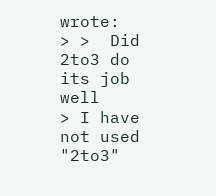wrote:
> >  Did 2to3 do its job well
> I have not used "2to3"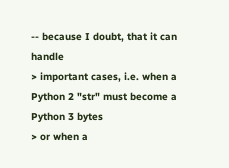-- because I doubt, that it can handle
> important cases, i.e. when a Python 2 "str" must become a Python 3 bytes
> or when a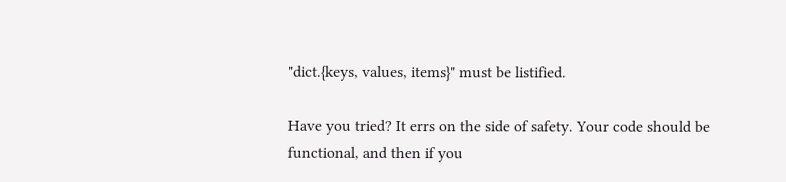"dict.{keys, values, items}" must be listified.

Have you tried? It errs on the side of safety. Your code should be
functional, and then if you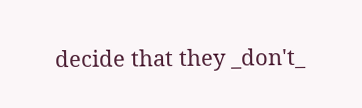decide that they _don't_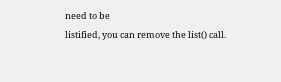need to be
listified, you can remove the list() call.